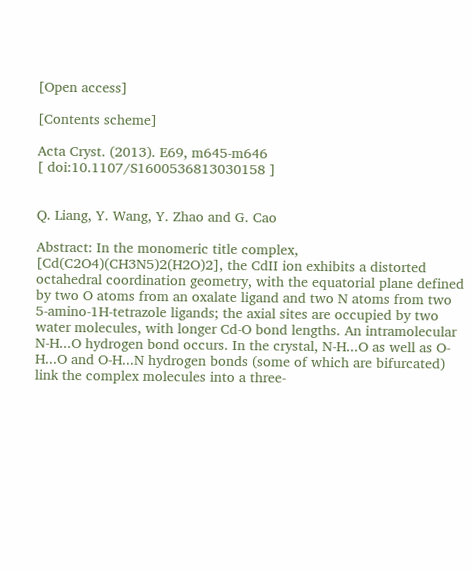[Open access]

[Contents scheme]

Acta Cryst. (2013). E69, m645-m646
[ doi:10.1107/S1600536813030158 ]


Q. Liang, Y. Wang, Y. Zhao and G. Cao

Abstract: In the monomeric title complex, [Cd(C2O4)(CH3N5)2(H2O)2], the CdII ion exhibits a distorted octahedral coordination geometry, with the equatorial plane defined by two O atoms from an oxalate ligand and two N atoms from two 5-amino-1H-tetrazole ligands; the axial sites are occupied by two water molecules, with longer Cd-O bond lengths. An intramolecular N-H...O hydrogen bond occurs. In the crystal, N-H...O as well as O-H...O and O-H...N hydrogen bonds (some of which are bifurcated) link the complex molecules into a three-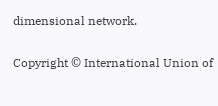dimensional network.

Copyright © International Union of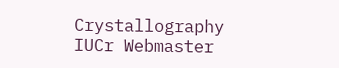Crystallography
IUCr Webmaster